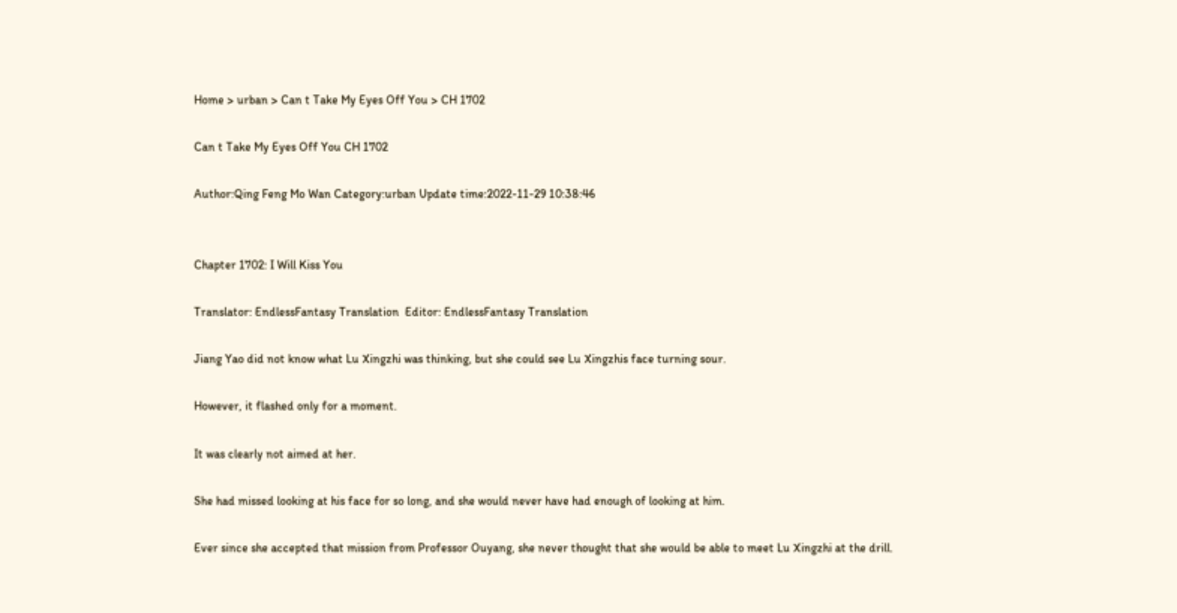Home > urban > Can t Take My Eyes Off You > CH 1702

Can t Take My Eyes Off You CH 1702

Author:Qing Feng Mo Wan Category:urban Update time:2022-11-29 10:38:46


Chapter 1702: I Will Kiss You

Translator: EndlessFantasy Translation  Editor: EndlessFantasy Translation

Jiang Yao did not know what Lu Xingzhi was thinking, but she could see Lu Xingzhis face turning sour.

However, it flashed only for a moment.

It was clearly not aimed at her.

She had missed looking at his face for so long, and she would never have had enough of looking at him.

Ever since she accepted that mission from Professor Ouyang, she never thought that she would be able to meet Lu Xingzhi at the drill.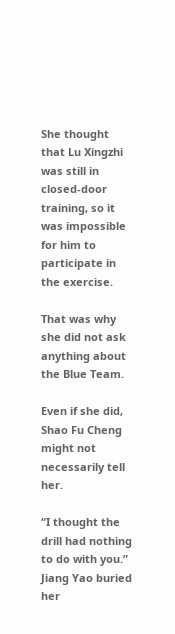She thought that Lu Xingzhi was still in closed-door training, so it was impossible for him to participate in the exercise.

That was why she did not ask anything about the Blue Team.

Even if she did, Shao Fu Cheng might not necessarily tell her.

“I thought the drill had nothing to do with you.” Jiang Yao buried her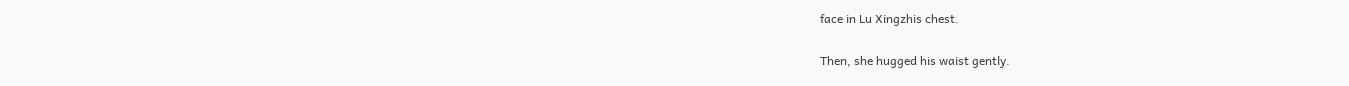face in Lu Xingzhis chest.

Then, she hugged his waist gently.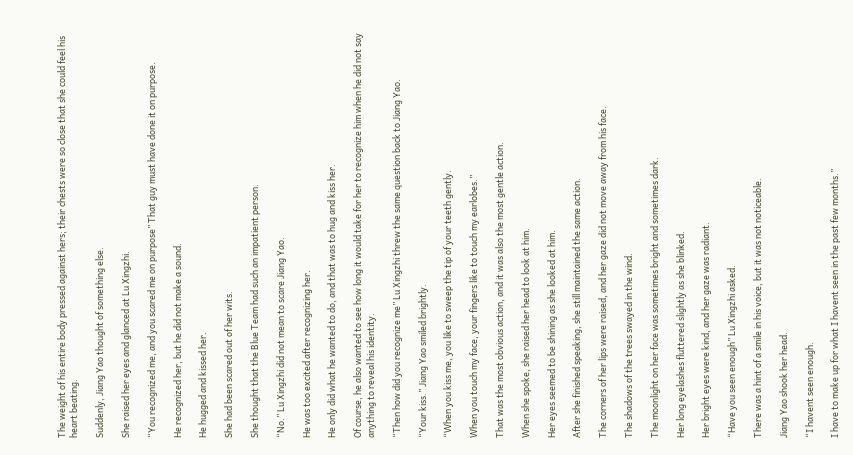The weight of his entire body pressed against hers; their chests were so close that she could feel his heart beating.

Suddenly, Jiang Yao thought of something else.

She raised her eyes and glanced at Lu Xingzhi.

“You recognized me, and you scared me on purpose” That guy must have done it on purpose.

He recognized her, but he did not make a sound.

He hugged and kissed her.

She had been scared out of her wits.

She thought that the Blue Team had such an impatient person.

“No.” Lu Xingzhi did not mean to scare Jiang Yao.

He was too excited after recognizing her.

He only did what he wanted to do, and that was to hug and kiss her.

Of course, he also wanted to see how long it would take for her to recognize him when he did not say anything to reveal his identity.

“Then how did you recognize me” Lu Xingzhi threw the same question back to Jiang Yao.

“Your kiss.” Jiang Yao smiled brightly.

“When you kiss me, you like to sweep the tip of your teeth gently.

When you touch my face, your fingers like to touch my earlobes.”

That was the most obvious action, and it was also the most gentle action.

When she spoke, she raised her head to look at him.

Her eyes seemed to be shining as she looked at him.

After she finished speaking, she still maintained the same action.

The corners of her lips were raised, and her gaze did not move away from his face.

The shadows of the trees swayed in the wind.

The moonlight on her face was sometimes bright and sometimes dark.

Her long eyelashes fluttered slightly as she blinked.

Her bright eyes were kind, and her gaze was radiant.

“Have you seen enough” Lu Xingzhi asked.

There was a hint of a smile in his voice, but it was not noticeable.

Jiang Yao shook her head.

“I havent seen enough.

I have to make up for what I havent seen in the past few months.”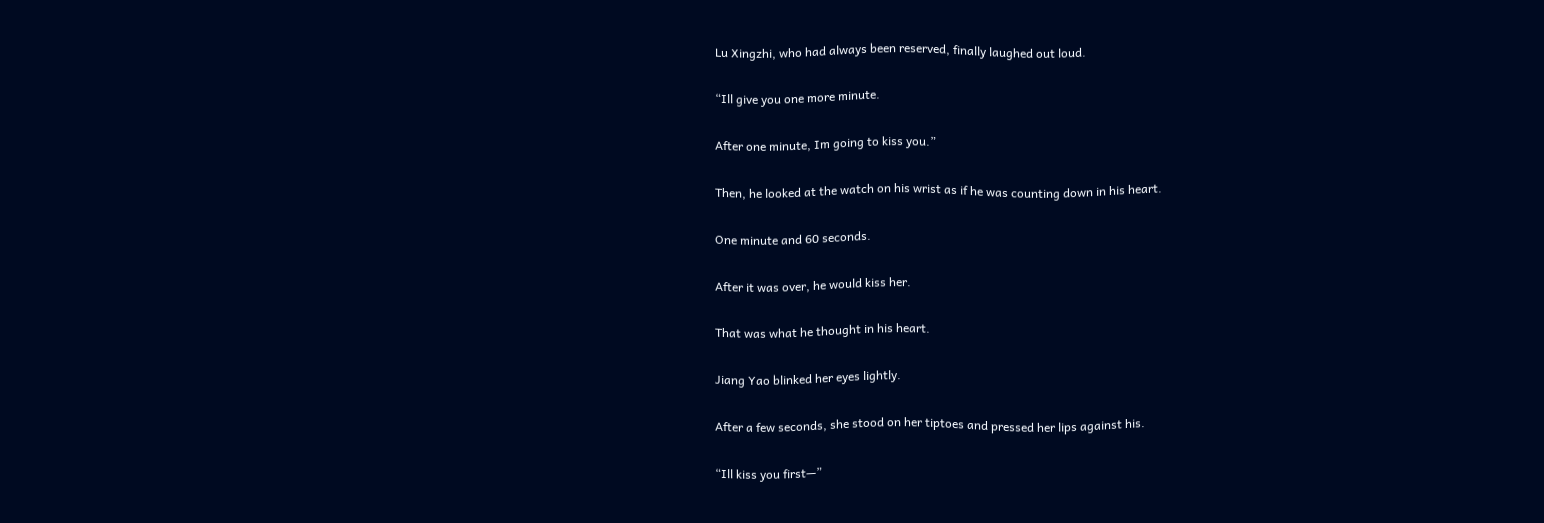Lu Xingzhi, who had always been reserved, finally laughed out loud.

“Ill give you one more minute.

After one minute, Im going to kiss you.”

Then, he looked at the watch on his wrist as if he was counting down in his heart.

One minute and 60 seconds.

After it was over, he would kiss her.

That was what he thought in his heart.

Jiang Yao blinked her eyes lightly.

After a few seconds, she stood on her tiptoes and pressed her lips against his.

“Ill kiss you first—”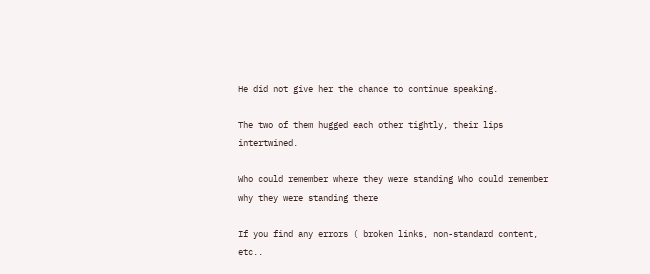He did not give her the chance to continue speaking.

The two of them hugged each other tightly, their lips intertwined.

Who could remember where they were standing Who could remember why they were standing there

If you find any errors ( broken links, non-standard content, etc..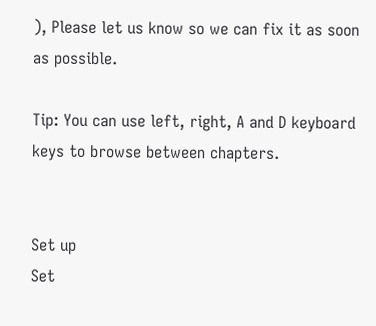), Please let us know so we can fix it as soon as possible.

Tip: You can use left, right, A and D keyboard keys to browse between chapters.


Set up
Set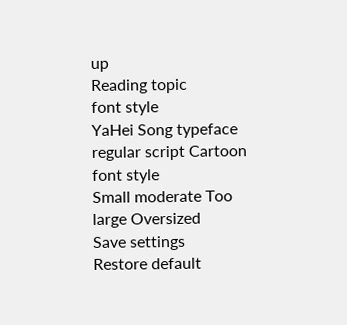up
Reading topic
font style
YaHei Song typeface regular script Cartoon
font style
Small moderate Too large Oversized
Save settings
Restore default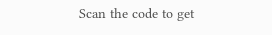Scan the code to get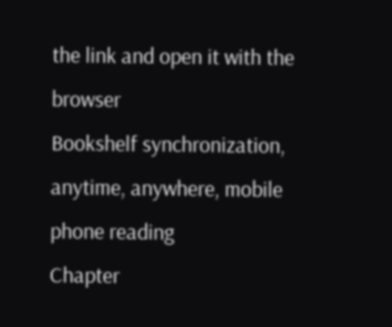the link and open it with the browser
Bookshelf synchronization, anytime, anywhere, mobile phone reading
Chapter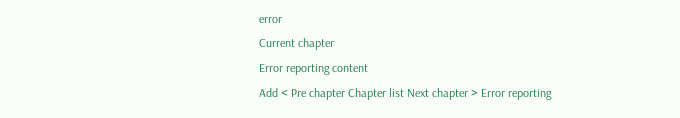error
Current chapter
Error reporting content
Add < Pre chapter Chapter list Next chapter > Error reporting